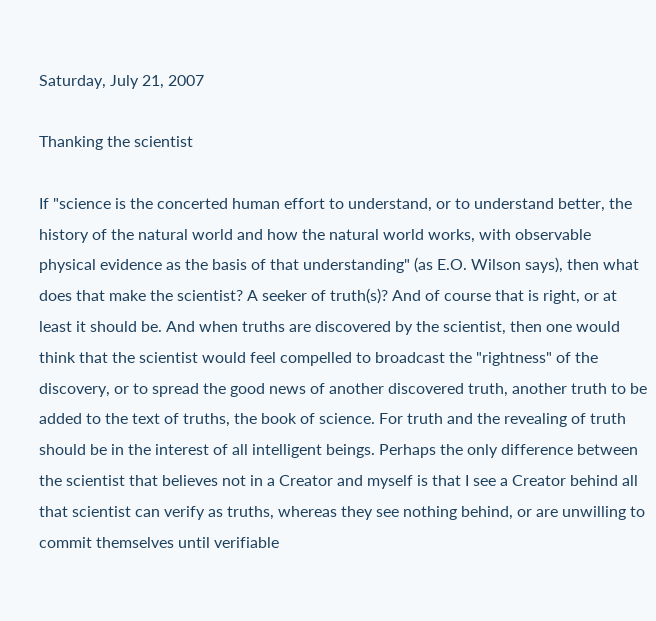Saturday, July 21, 2007

Thanking the scientist

If "science is the concerted human effort to understand, or to understand better, the history of the natural world and how the natural world works, with observable physical evidence as the basis of that understanding" (as E.O. Wilson says), then what does that make the scientist? A seeker of truth(s)? And of course that is right, or at least it should be. And when truths are discovered by the scientist, then one would think that the scientist would feel compelled to broadcast the "rightness" of the discovery, or to spread the good news of another discovered truth, another truth to be added to the text of truths, the book of science. For truth and the revealing of truth should be in the interest of all intelligent beings. Perhaps the only difference between the scientist that believes not in a Creator and myself is that I see a Creator behind all that scientist can verify as truths, whereas they see nothing behind, or are unwilling to commit themselves until verifiable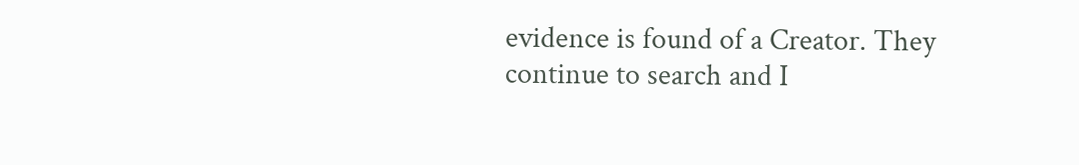evidence is found of a Creator. They continue to search and I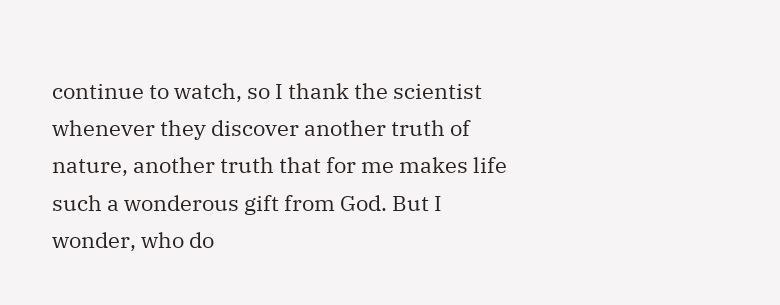continue to watch, so I thank the scientist whenever they discover another truth of nature, another truth that for me makes life such a wonderous gift from God. But I wonder, who do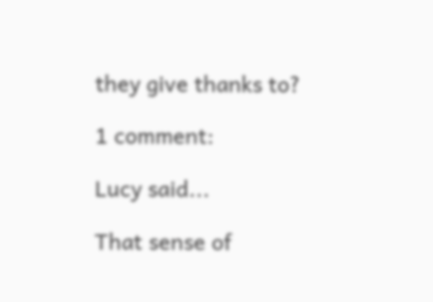they give thanks to?

1 comment:

Lucy said...

That sense of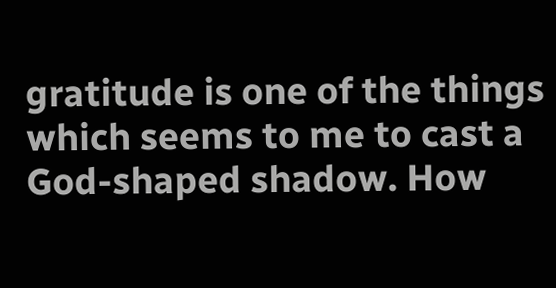gratitude is one of the things which seems to me to cast a God-shaped shadow. How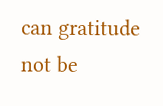can gratitude not be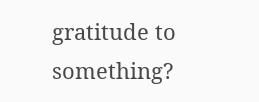gratitude to something?